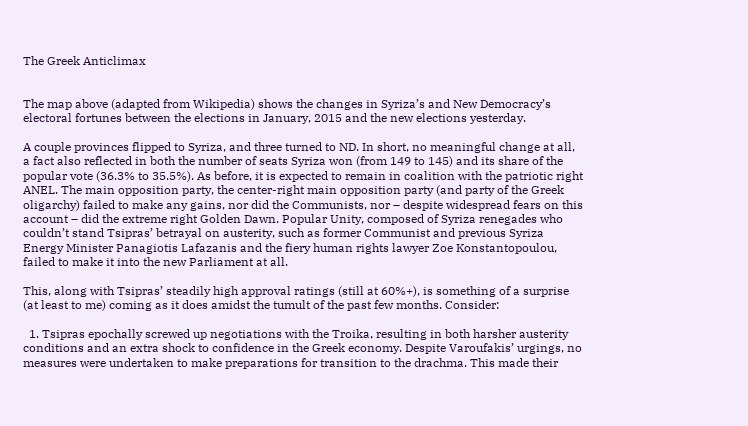The Greek Anticlimax


The map above (adapted from Wikipedia) shows the changes in Syriza’s and New Democracy’s electoral fortunes between the elections in January, 2015 and the new elections yesterday.

A couple provinces flipped to Syriza, and three turned to ND. In short, no meaningful change at all, a fact also reflected in both the number of seats Syriza won (from 149 to 145) and its share of the popular vote (36.3% to 35.5%). As before, it is expected to remain in coalition with the patriotic right ANEL. The main opposition party, the center-right main opposition party (and party of the Greek oligarchy) failed to make any gains, nor did the Communists, nor – despite widespread fears on this account – did the extreme right Golden Dawn. Popular Unity, composed of Syriza renegades who couldn’t stand Tsipras’ betrayal on austerity, such as former Communist and previous Syriza Energy Minister Panagiotis Lafazanis and the fiery human rights lawyer Zoe Konstantopoulou, failed to make it into the new Parliament at all.

This, along with Tsipras’ steadily high approval ratings (still at 60%+), is something of a surprise (at least to me) coming as it does amidst the tumult of the past few months. Consider:

  1. Tsipras epochally screwed up negotiations with the Troika, resulting in both harsher austerity conditions and an extra shock to confidence in the Greek economy. Despite Varoufakis’ urgings, no measures were undertaken to make preparations for transition to the drachma. This made their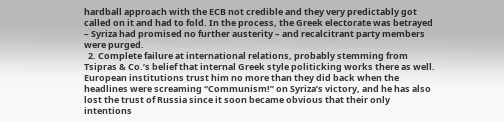hardball approach with the ECB not credible and they very predictably got called on it and had to fold. In the process, the Greek electorate was betrayed – Syriza had promised no further austerity – and recalcitrant party members were purged.
  2. Complete failure at international relations, probably stemming from Tsipras & Co.’s belief that internal Greek style politicking works there as well. European institutions trust him no more than they did back when the headlines were screaming “Communism!” on Syriza’s victory, and he has also lost the trust of Russia since it soon became obvious that their only intentions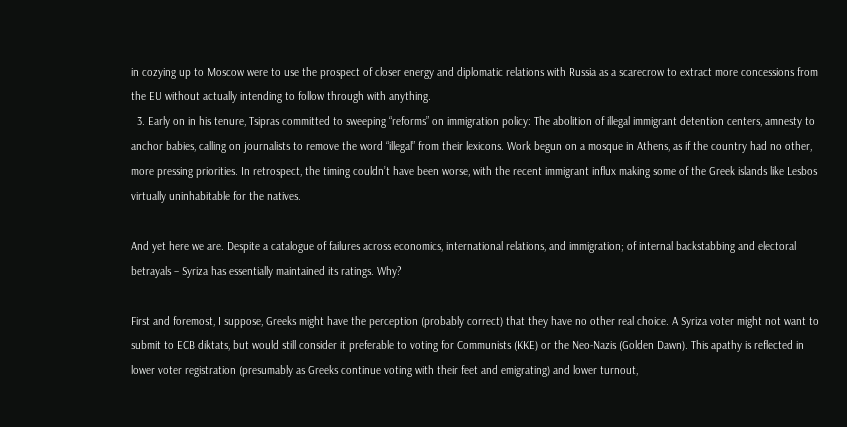in cozying up to Moscow were to use the prospect of closer energy and diplomatic relations with Russia as a scarecrow to extract more concessions from the EU without actually intending to follow through with anything.
  3. Early on in his tenure, Tsipras committed to sweeping “reforms” on immigration policy: The abolition of illegal immigrant detention centers, amnesty to anchor babies, calling on journalists to remove the word “illegal” from their lexicons. Work begun on a mosque in Athens, as if the country had no other, more pressing priorities. In retrospect, the timing couldn’t have been worse, with the recent immigrant influx making some of the Greek islands like Lesbos virtually uninhabitable for the natives.

And yet here we are. Despite a catalogue of failures across economics, international relations, and immigration; of internal backstabbing and electoral betrayals – Syriza has essentially maintained its ratings. Why?

First and foremost, I suppose, Greeks might have the perception (probably correct) that they have no other real choice. A Syriza voter might not want to submit to ECB diktats, but would still consider it preferable to voting for Communists (KKE) or the Neo-Nazis (Golden Dawn). This apathy is reflected in lower voter registration (presumably as Greeks continue voting with their feet and emigrating) and lower turnout,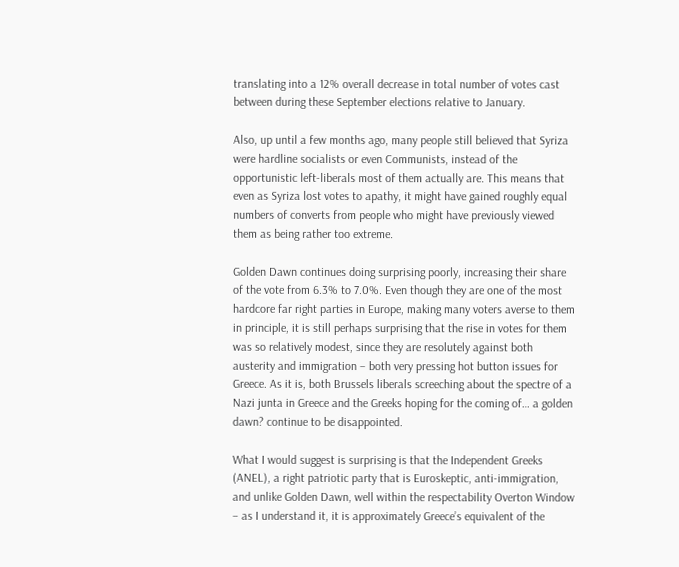translating into a 12% overall decrease in total number of votes cast between during these September elections relative to January.

Also, up until a few months ago, many people still believed that Syriza were hardline socialists or even Communists, instead of the opportunistic left-liberals most of them actually are. This means that even as Syriza lost votes to apathy, it might have gained roughly equal numbers of converts from people who might have previously viewed them as being rather too extreme.

Golden Dawn continues doing surprising poorly, increasing their share of the vote from 6.3% to 7.0%. Even though they are one of the most hardcore far right parties in Europe, making many voters averse to them in principle, it is still perhaps surprising that the rise in votes for them was so relatively modest, since they are resolutely against both austerity and immigration – both very pressing hot button issues for Greece. As it is, both Brussels liberals screeching about the spectre of a Nazi junta in Greece and the Greeks hoping for the coming of… a golden dawn? continue to be disappointed.

What I would suggest is surprising is that the Independent Greeks (ANEL), a right patriotic party that is Euroskeptic, anti-immigration, and unlike Golden Dawn, well within the respectability Overton Window – as I understand it, it is approximately Greece’s equivalent of the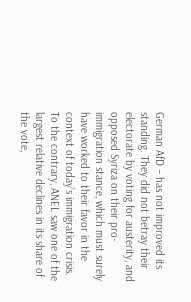German AfD – has not improved its standing. They did not betray their electorate by voting for austerity, and opposed Syriza on their pro-immigration stance, which must surely have worked to their favor in the context of today’s immigration crisis. To the contrary, ANEL saw one of the largest relative declines in its share of the vote,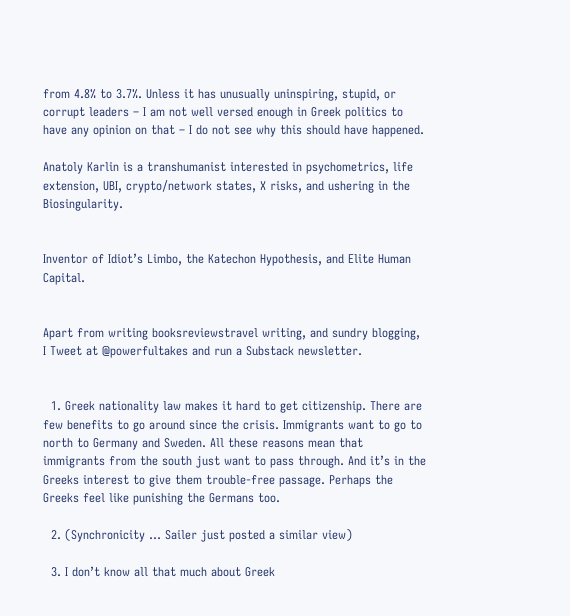from 4.8% to 3.7%. Unless it has unusually uninspiring, stupid, or corrupt leaders – I am not well versed enough in Greek politics to have any opinion on that – I do not see why this should have happened.

Anatoly Karlin is a transhumanist interested in psychometrics, life extension, UBI, crypto/network states, X risks, and ushering in the Biosingularity.


Inventor of Idiot’s Limbo, the Katechon Hypothesis, and Elite Human Capital.


Apart from writing booksreviewstravel writing, and sundry blogging, I Tweet at @powerfultakes and run a Substack newsletter.


  1. Greek nationality law makes it hard to get citizenship. There are few benefits to go around since the crisis. Immigrants want to go to north to Germany and Sweden. All these reasons mean that immigrants from the south just want to pass through. And it’s in the Greeks interest to give them trouble-free passage. Perhaps the Greeks feel like punishing the Germans too.

  2. (Synchronicity … Sailer just posted a similar view)

  3. I don’t know all that much about Greek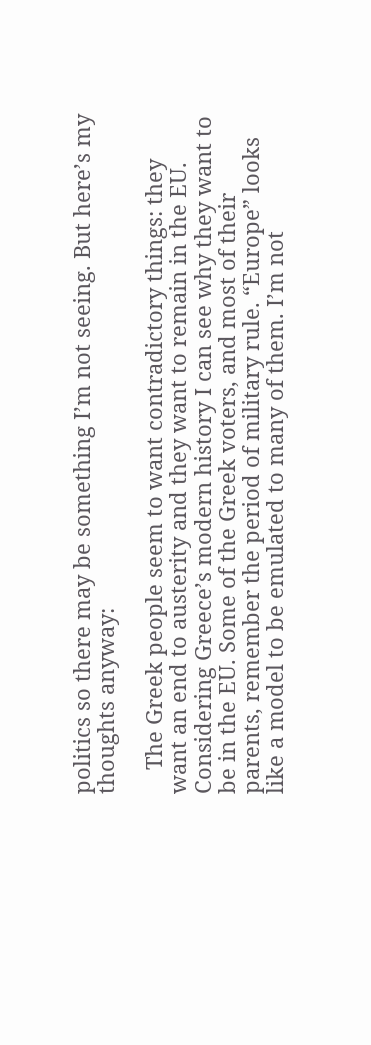politics so there may be something I’m not seeing. But here’s my thoughts anyway:

    The Greek people seem to want contradictory things: they want an end to austerity and they want to remain in the EU. Considering Greece’s modern history I can see why they want to be in the EU. Some of the Greek voters, and most of their parents, remember the period of military rule. “Europe” looks like a model to be emulated to many of them. I’m not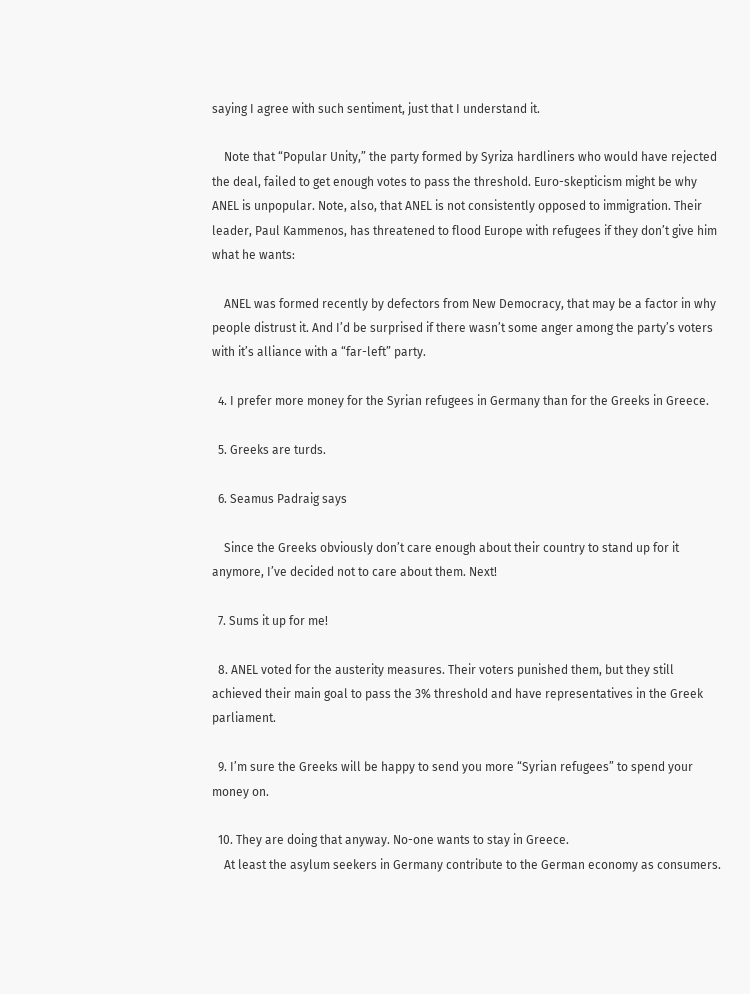saying I agree with such sentiment, just that I understand it.

    Note that “Popular Unity,” the party formed by Syriza hardliners who would have rejected the deal, failed to get enough votes to pass the threshold. Euro-skepticism might be why ANEL is unpopular. Note, also, that ANEL is not consistently opposed to immigration. Their leader, Paul Kammenos, has threatened to flood Europe with refugees if they don’t give him what he wants:

    ANEL was formed recently by defectors from New Democracy, that may be a factor in why people distrust it. And I’d be surprised if there wasn’t some anger among the party’s voters with it’s alliance with a “far-left” party.

  4. I prefer more money for the Syrian refugees in Germany than for the Greeks in Greece.

  5. Greeks are turds.

  6. Seamus Padraig says

    Since the Greeks obviously don’t care enough about their country to stand up for it anymore, I’ve decided not to care about them. Next!

  7. Sums it up for me!

  8. ANEL voted for the austerity measures. Their voters punished them, but they still achieved their main goal to pass the 3% threshold and have representatives in the Greek parliament.

  9. I’m sure the Greeks will be happy to send you more “Syrian refugees” to spend your money on.

  10. They are doing that anyway. No-one wants to stay in Greece.
    At least the asylum seekers in Germany contribute to the German economy as consumers.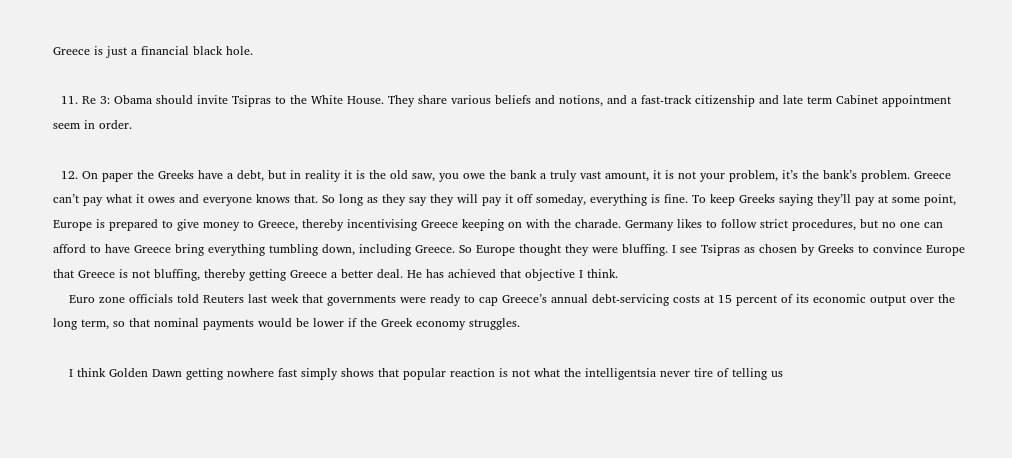Greece is just a financial black hole.

  11. Re 3: Obama should invite Tsipras to the White House. They share various beliefs and notions, and a fast-track citizenship and late term Cabinet appointment seem in order.

  12. On paper the Greeks have a debt, but in reality it is the old saw, you owe the bank a truly vast amount, it is not your problem, it’s the bank’s problem. Greece can’t pay what it owes and everyone knows that. So long as they say they will pay it off someday, everything is fine. To keep Greeks saying they’ll pay at some point, Europe is prepared to give money to Greece, thereby incentivising Greece keeping on with the charade. Germany likes to follow strict procedures, but no one can afford to have Greece bring everything tumbling down, including Greece. So Europe thought they were bluffing. I see Tsipras as chosen by Greeks to convince Europe that Greece is not bluffing, thereby getting Greece a better deal. He has achieved that objective I think.
    Euro zone officials told Reuters last week that governments were ready to cap Greece’s annual debt-servicing costs at 15 percent of its economic output over the long term, so that nominal payments would be lower if the Greek economy struggles.

    I think Golden Dawn getting nowhere fast simply shows that popular reaction is not what the intelligentsia never tire of telling us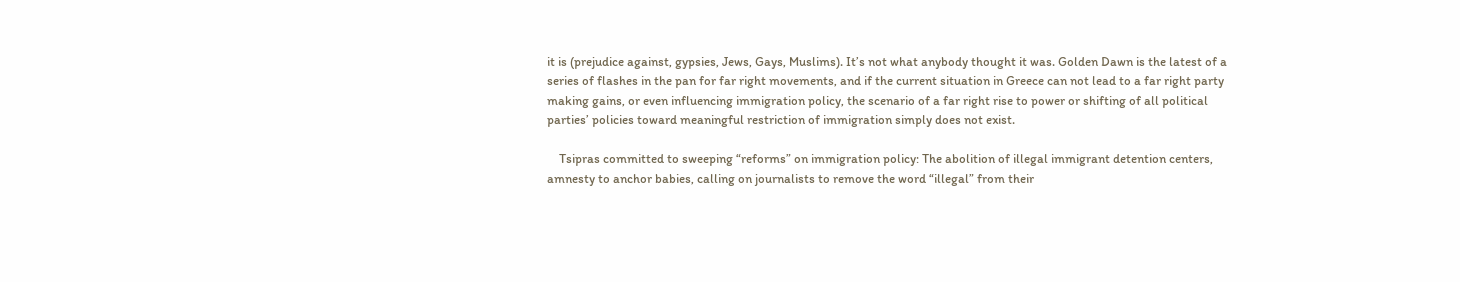it is (prejudice against, gypsies, Jews, Gays, Muslims). It’s not what anybody thought it was. Golden Dawn is the latest of a series of flashes in the pan for far right movements, and if the current situation in Greece can not lead to a far right party making gains, or even influencing immigration policy, the scenario of a far right rise to power or shifting of all political parties’ policies toward meaningful restriction of immigration simply does not exist.

    Tsipras committed to sweeping “reforms” on immigration policy: The abolition of illegal immigrant detention centers, amnesty to anchor babies, calling on journalists to remove the word “illegal” from their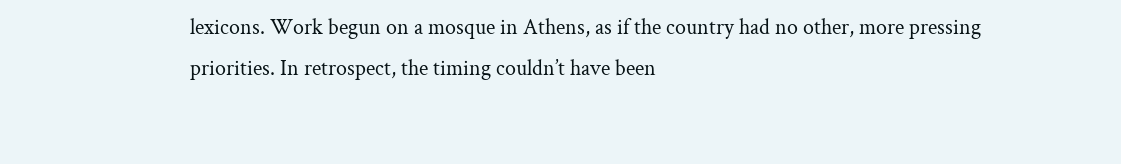lexicons. Work begun on a mosque in Athens, as if the country had no other, more pressing priorities. In retrospect, the timing couldn’t have been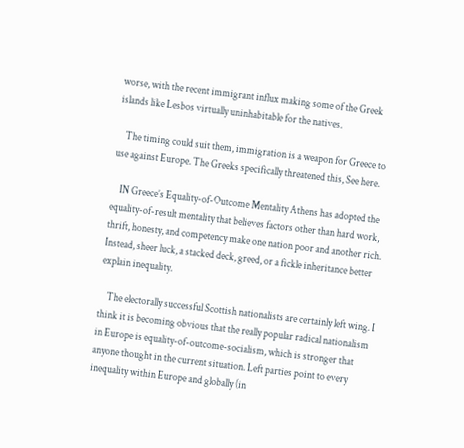worse, with the recent immigrant influx making some of the Greek islands like Lesbos virtually uninhabitable for the natives.

    The timing could suit them, immigration is a weapon for Greece to use against Europe. The Greeks specifically threatened this, See here.

    IN Greece’s Equality-of-Outcome Mentality Athens has adopted the equality-of-result mentality that believes factors other than hard work, thrift, honesty, and competency make one nation poor and another rich. Instead, sheer luck, a stacked deck, greed, or a fickle inheritance better explain inequality.

    The electorally successful Scottish nationalists are certainly left wing. I think it is becoming obvious that the really popular radical nationalism in Europe is equality-of-outcome-socialism, which is stronger that anyone thought in the current situation. Left parties point to every inequality within Europe and globally (in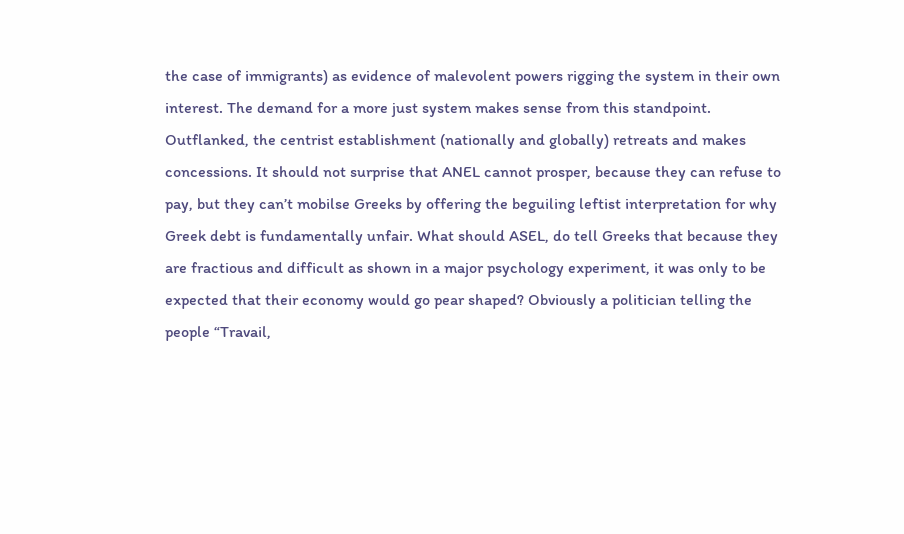the case of immigrants) as evidence of malevolent powers rigging the system in their own interest. The demand for a more just system makes sense from this standpoint. Outflanked, the centrist establishment (nationally and globally) retreats and makes concessions. It should not surprise that ANEL cannot prosper, because they can refuse to pay, but they can’t mobilse Greeks by offering the beguiling leftist interpretation for why Greek debt is fundamentally unfair. What should ASEL, do tell Greeks that because they are fractious and difficult as shown in a major psychology experiment, it was only to be expected that their economy would go pear shaped? Obviously a politician telling the people “Travail,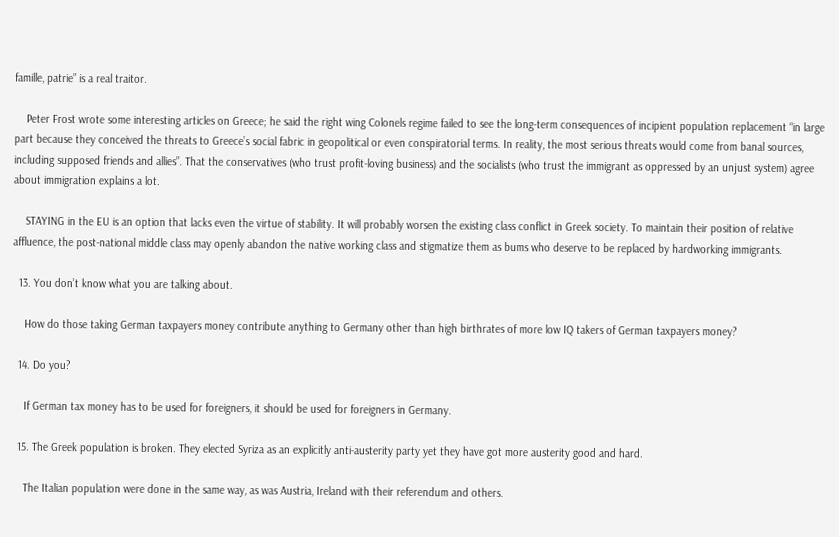famille, patrie” is a real traitor.

    Peter Frost wrote some interesting articles on Greece; he said the right wing Colonels regime failed to see the long-term consequences of incipient population replacement “in large part because they conceived the threats to Greece’s social fabric in geopolitical or even conspiratorial terms. In reality, the most serious threats would come from banal sources, including supposed friends and allies”. That the conservatives (who trust profit-loving business) and the socialists (who trust the immigrant as oppressed by an unjust system) agree about immigration explains a lot.

    STAYING in the EU is an option that lacks even the virtue of stability. It will probably worsen the existing class conflict in Greek society. To maintain their position of relative affluence, the post-national middle class may openly abandon the native working class and stigmatize them as bums who deserve to be replaced by hardworking immigrants.

  13. You don’t know what you are talking about.

    How do those taking German taxpayers money contribute anything to Germany other than high birthrates of more low IQ takers of German taxpayers money?

  14. Do you?

    If German tax money has to be used for foreigners, it should be used for foreigners in Germany.

  15. The Greek population is broken. They elected Syriza as an explicitly anti-austerity party yet they have got more austerity good and hard.

    The Italian population were done in the same way, as was Austria, Ireland with their referendum and others.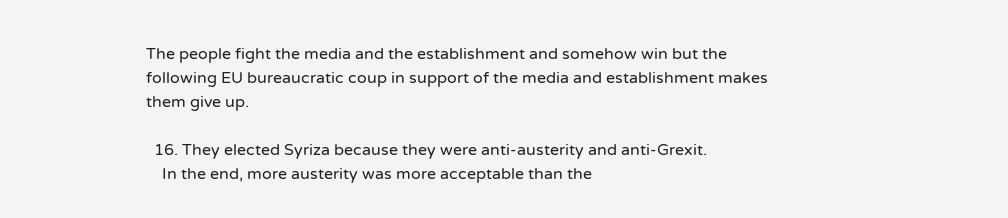The people fight the media and the establishment and somehow win but the following EU bureaucratic coup in support of the media and establishment makes them give up.

  16. They elected Syriza because they were anti-austerity and anti-Grexit.
    In the end, more austerity was more acceptable than the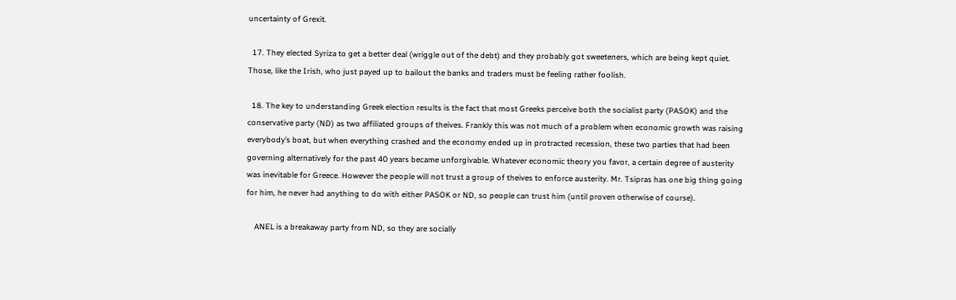uncertainty of Grexit.

  17. They elected Syriza to get a better deal (wriggle out of the debt) and they probably got sweeteners, which are being kept quiet. Those, like the Irish, who just payed up to bailout the banks and traders must be feeling rather foolish.

  18. The key to understanding Greek election results is the fact that most Greeks perceive both the socialist party (PASOK) and the conservative party (ND) as two affiliated groups of theives. Frankly this was not much of a problem when economic growth was raising everybody’s boat, but when everything crashed and the economy ended up in protracted recession, these two parties that had been governing alternatively for the past 40 years became unforgivable. Whatever economic theory you favor, a certain degree of austerity was inevitable for Greece. However the people will not trust a group of theives to enforce austerity. Mr. Tsipras has one big thing going for him, he never had anything to do with either PASOK or ND, so people can trust him (until proven otherwise of course).

    ANEL is a breakaway party from ND, so they are socially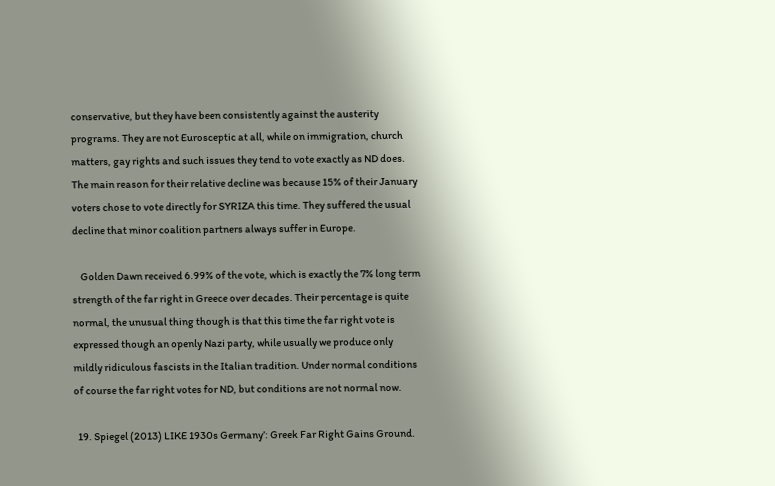conservative, but they have been consistently against the austerity programs. They are not Eurosceptic at all, while on immigration, church matters, gay rights and such issues they tend to vote exactly as ND does. The main reason for their relative decline was because 15% of their January voters chose to vote directly for SYRIZA this time. They suffered the usual decline that minor coalition partners always suffer in Europe.

    Golden Dawn received 6.99% of the vote, which is exactly the 7% long term strength of the far right in Greece over decades. Their percentage is quite normal, the unusual thing though is that this time the far right vote is expressed though an openly Nazi party, while usually we produce only mildly ridiculous fascists in the Italian tradition. Under normal conditions of course the far right votes for ND, but conditions are not normal now.

  19. Spiegel (2013) LIKE 1930s Germany’: Greek Far Right Gains Ground.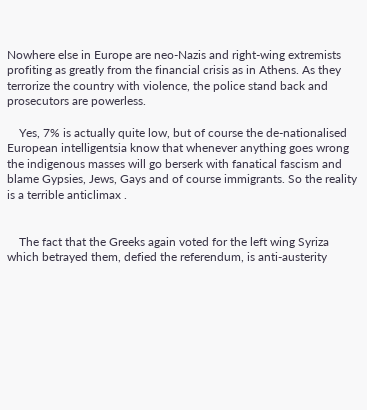Nowhere else in Europe are neo-Nazis and right-wing extremists profiting as greatly from the financial crisis as in Athens. As they terrorize the country with violence, the police stand back and prosecutors are powerless.

    Yes, 7% is actually quite low, but of course the de-nationalised European intelligentsia know that whenever anything goes wrong the indigenous masses will go berserk with fanatical fascism and blame Gypsies, Jews, Gays and of course immigrants. So the reality is a terrible anticlimax .


    The fact that the Greeks again voted for the left wing Syriza which betrayed them, defied the referendum, is anti-austerity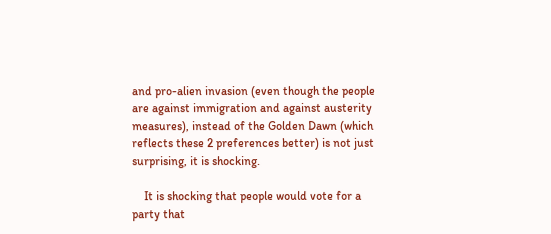and pro-alien invasion (even though the people are against immigration and against austerity measures), instead of the Golden Dawn (which reflects these 2 preferences better) is not just surprising, it is shocking.

    It is shocking that people would vote for a party that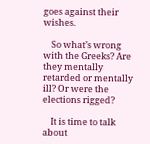goes against their wishes.

    So what’s wrong with the Greeks? Are they mentally retarded or mentally ill? Or were the elections rigged?

    It is time to talk about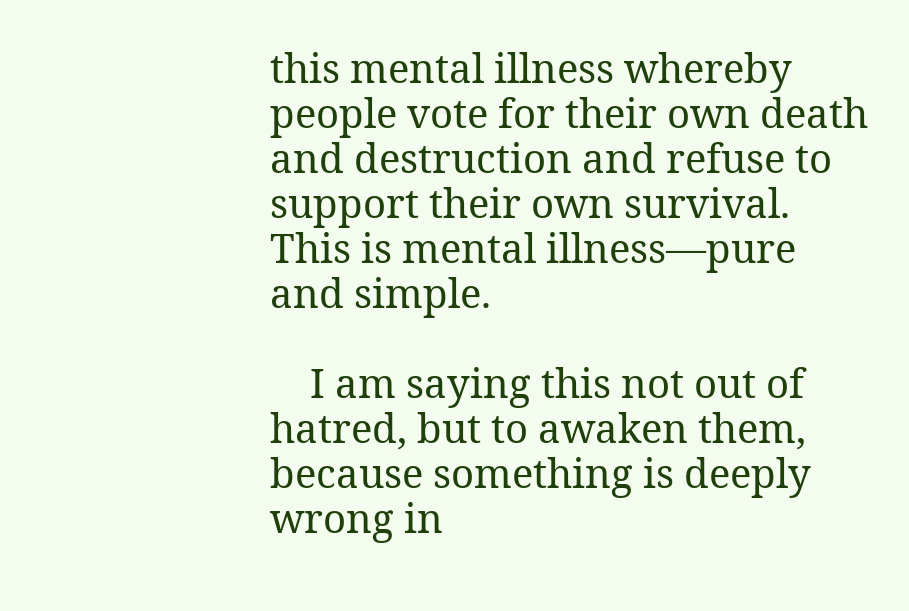this mental illness whereby people vote for their own death and destruction and refuse to support their own survival. This is mental illness—pure and simple.

    I am saying this not out of hatred, but to awaken them, because something is deeply wrong in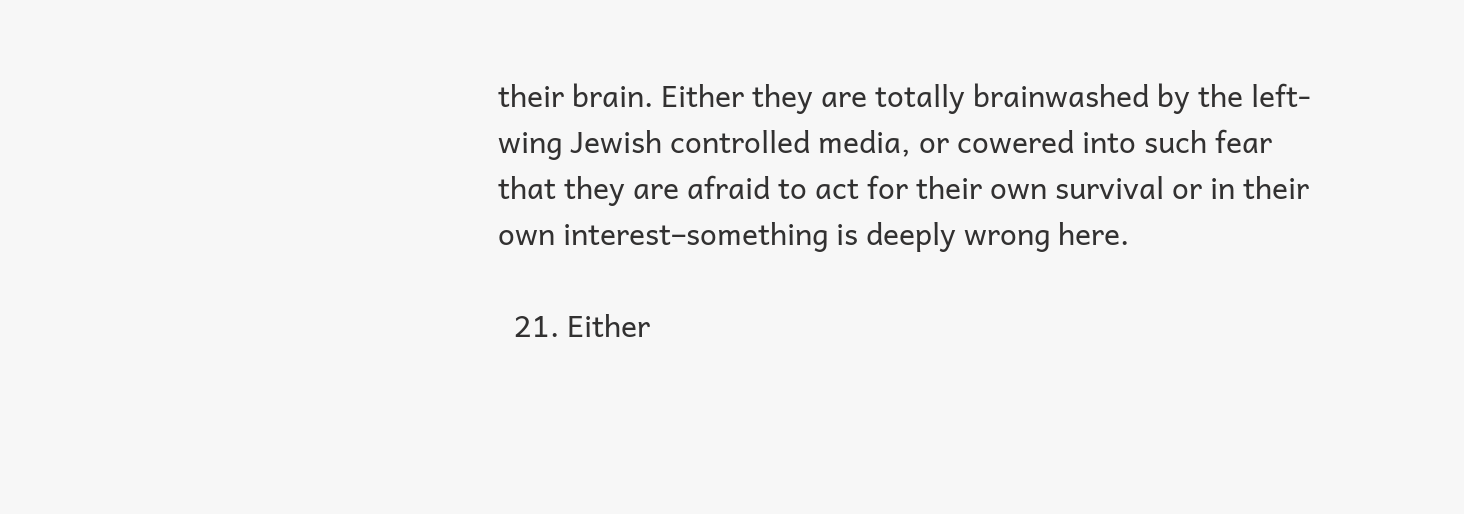their brain. Either they are totally brainwashed by the left-wing Jewish controlled media, or cowered into such fear that they are afraid to act for their own survival or in their own interest–something is deeply wrong here.

  21. Either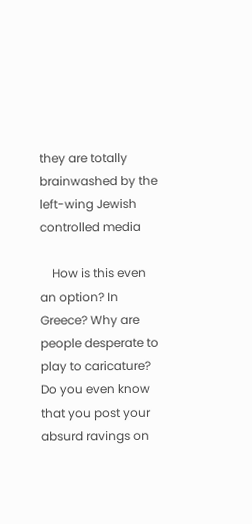they are totally brainwashed by the left-wing Jewish controlled media

    How is this even an option? In Greece? Why are people desperate to play to caricature? Do you even know that you post your absurd ravings on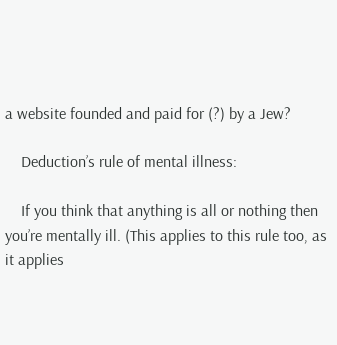a website founded and paid for (?) by a Jew?

    Deduction’s rule of mental illness:

    If you think that anything is all or nothing then you’re mentally ill. (This applies to this rule too, as it applies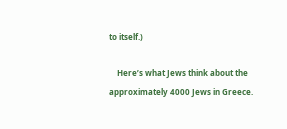to itself.)

    Here’s what Jews think about the approximately 4000 Jews in Greece.